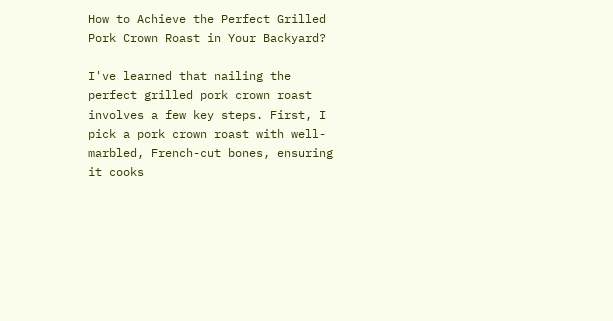How to Achieve the Perfect Grilled Pork Crown Roast in Your Backyard?

I've learned that nailing the perfect grilled pork crown roast involves a few key steps. First, I pick a pork crown roast with well-marbled, French-cut bones, ensuring it cooks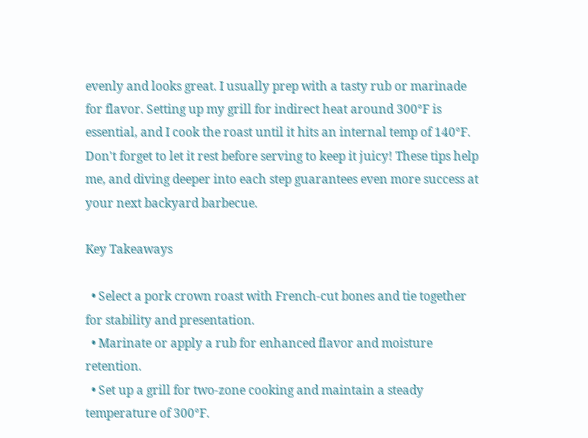evenly and looks great. I usually prep with a tasty rub or marinade for flavor. Setting up my grill for indirect heat around 300°F is essential, and I cook the roast until it hits an internal temp of 140°F. Don't forget to let it rest before serving to keep it juicy! These tips help me, and diving deeper into each step guarantees even more success at your next backyard barbecue.

Key Takeaways

  • Select a pork crown roast with French-cut bones and tie together for stability and presentation.
  • Marinate or apply a rub for enhanced flavor and moisture retention.
  • Set up a grill for two-zone cooking and maintain a steady temperature of 300°F.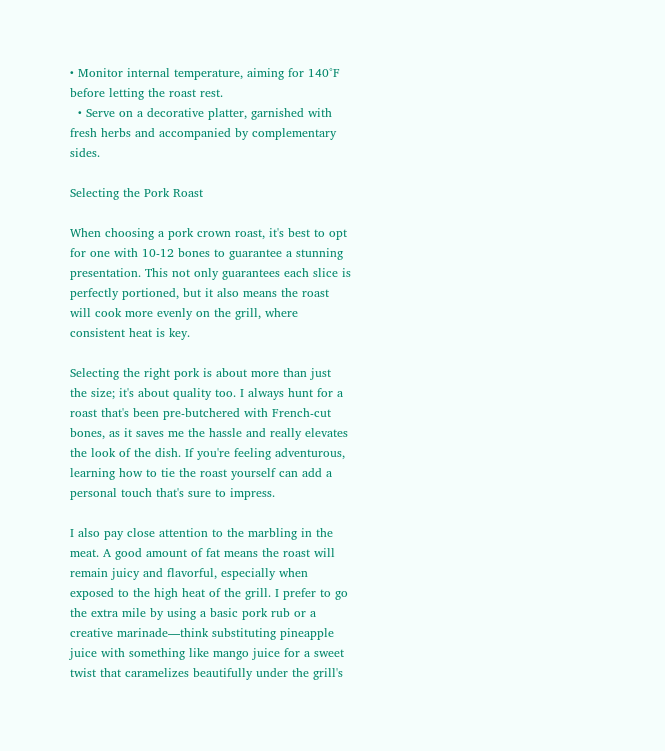• Monitor internal temperature, aiming for 140°F before letting the roast rest.
  • Serve on a decorative platter, garnished with fresh herbs and accompanied by complementary sides.

Selecting the Pork Roast

When choosing a pork crown roast, it's best to opt for one with 10-12 bones to guarantee a stunning presentation. This not only guarantees each slice is perfectly portioned, but it also means the roast will cook more evenly on the grill, where consistent heat is key.

Selecting the right pork is about more than just the size; it's about quality too. I always hunt for a roast that's been pre-butchered with French-cut bones, as it saves me the hassle and really elevates the look of the dish. If you're feeling adventurous, learning how to tie the roast yourself can add a personal touch that's sure to impress.

I also pay close attention to the marbling in the meat. A good amount of fat means the roast will remain juicy and flavorful, especially when exposed to the high heat of the grill. I prefer to go the extra mile by using a basic pork rub or a creative marinade—think substituting pineapple juice with something like mango juice for a sweet twist that caramelizes beautifully under the grill's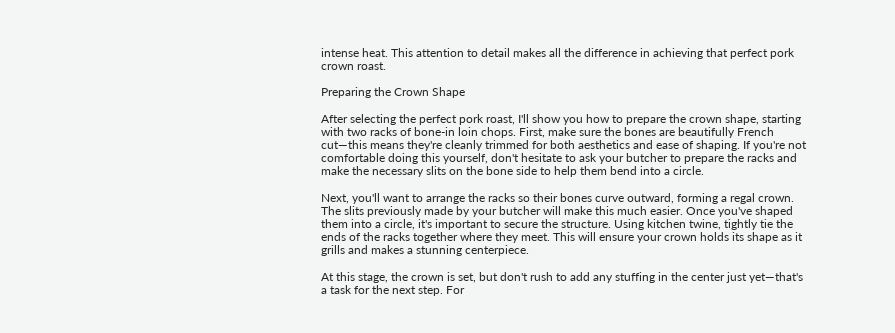intense heat. This attention to detail makes all the difference in achieving that perfect pork crown roast.

Preparing the Crown Shape

After selecting the perfect pork roast, I'll show you how to prepare the crown shape, starting with two racks of bone-in loin chops. First, make sure the bones are beautifully French cut—this means they're cleanly trimmed for both aesthetics and ease of shaping. If you're not comfortable doing this yourself, don't hesitate to ask your butcher to prepare the racks and make the necessary slits on the bone side to help them bend into a circle.

Next, you'll want to arrange the racks so their bones curve outward, forming a regal crown. The slits previously made by your butcher will make this much easier. Once you've shaped them into a circle, it's important to secure the structure. Using kitchen twine, tightly tie the ends of the racks together where they meet. This will ensure your crown holds its shape as it grills and makes a stunning centerpiece.

At this stage, the crown is set, but don't rush to add any stuffing in the center just yet—that's a task for the next step. For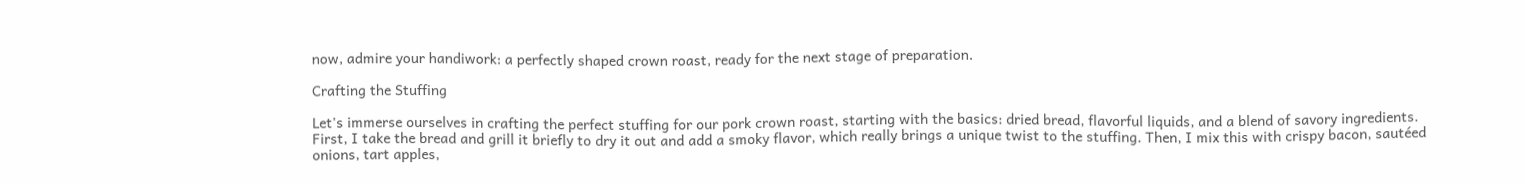now, admire your handiwork: a perfectly shaped crown roast, ready for the next stage of preparation.

Crafting the Stuffing

Let's immerse ourselves in crafting the perfect stuffing for our pork crown roast, starting with the basics: dried bread, flavorful liquids, and a blend of savory ingredients. First, I take the bread and grill it briefly to dry it out and add a smoky flavor, which really brings a unique twist to the stuffing. Then, I mix this with crispy bacon, sautéed onions, tart apples,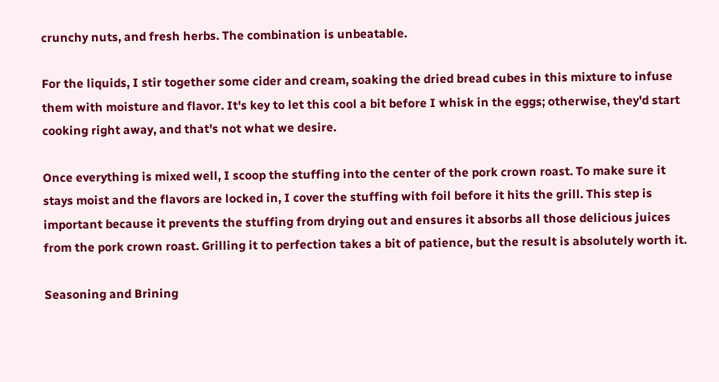crunchy nuts, and fresh herbs. The combination is unbeatable.

For the liquids, I stir together some cider and cream, soaking the dried bread cubes in this mixture to infuse them with moisture and flavor. It's key to let this cool a bit before I whisk in the eggs; otherwise, they'd start cooking right away, and that's not what we desire.

Once everything is mixed well, I scoop the stuffing into the center of the pork crown roast. To make sure it stays moist and the flavors are locked in, I cover the stuffing with foil before it hits the grill. This step is important because it prevents the stuffing from drying out and ensures it absorbs all those delicious juices from the pork crown roast. Grilling it to perfection takes a bit of patience, but the result is absolutely worth it.

Seasoning and Brining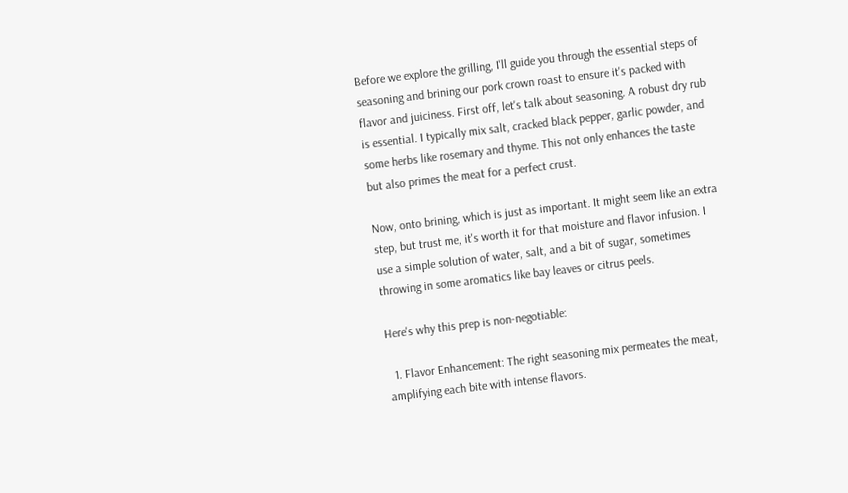Before we explore the grilling, I'll guide you through the essential steps of seasoning and brining our pork crown roast to ensure it's packed with flavor and juiciness. First off, let's talk about seasoning. A robust dry rub is essential. I typically mix salt, cracked black pepper, garlic powder, and some herbs like rosemary and thyme. This not only enhances the taste but also primes the meat for a perfect crust.

Now, onto brining, which is just as important. It might seem like an extra step, but trust me, it's worth it for that moisture and flavor infusion. I use a simple solution of water, salt, and a bit of sugar, sometimes throwing in some aromatics like bay leaves or citrus peels.

Here's why this prep is non-negotiable:

  1. Flavor Enhancement: The right seasoning mix permeates the meat, amplifying each bite with intense flavors.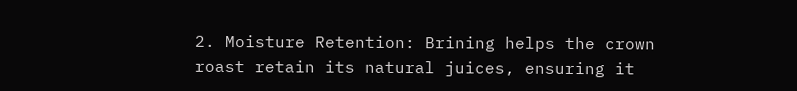2. Moisture Retention: Brining helps the crown roast retain its natural juices, ensuring it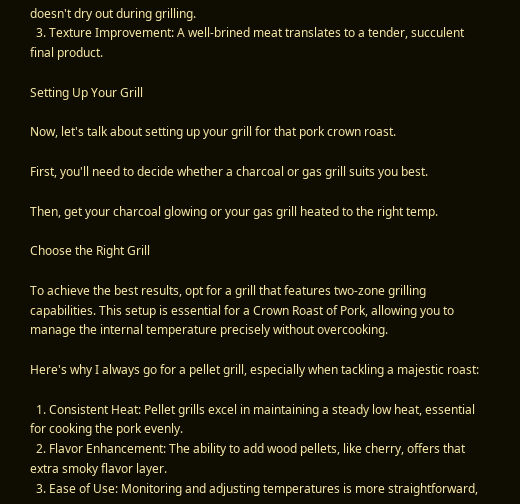doesn't dry out during grilling.
  3. Texture Improvement: A well-brined meat translates to a tender, succulent final product.

Setting Up Your Grill

Now, let's talk about setting up your grill for that pork crown roast.

First, you'll need to decide whether a charcoal or gas grill suits you best.

Then, get your charcoal glowing or your gas grill heated to the right temp.

Choose the Right Grill

To achieve the best results, opt for a grill that features two-zone grilling capabilities. This setup is essential for a Crown Roast of Pork, allowing you to manage the internal temperature precisely without overcooking.

Here's why I always go for a pellet grill, especially when tackling a majestic roast:

  1. Consistent Heat: Pellet grills excel in maintaining a steady low heat, essential for cooking the pork evenly.
  2. Flavor Enhancement: The ability to add wood pellets, like cherry, offers that extra smoky flavor layer.
  3. Ease of Use: Monitoring and adjusting temperatures is more straightforward,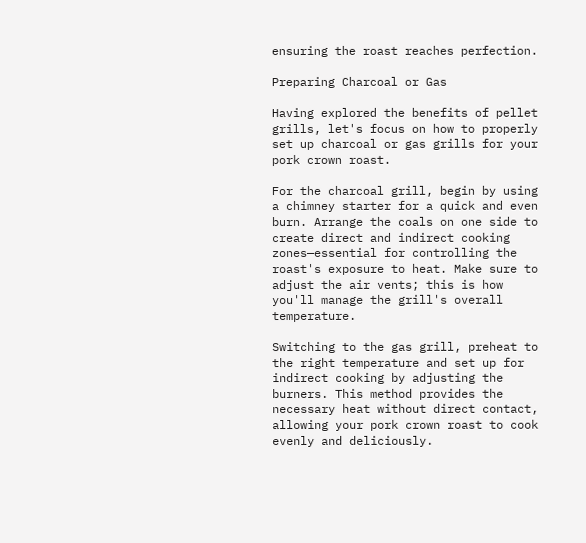ensuring the roast reaches perfection.

Preparing Charcoal or Gas

Having explored the benefits of pellet grills, let's focus on how to properly set up charcoal or gas grills for your pork crown roast.

For the charcoal grill, begin by using a chimney starter for a quick and even burn. Arrange the coals on one side to create direct and indirect cooking zones—essential for controlling the roast's exposure to heat. Make sure to adjust the air vents; this is how you'll manage the grill's overall temperature.

Switching to the gas grill, preheat to the right temperature and set up for indirect cooking by adjusting the burners. This method provides the necessary heat without direct contact, allowing your pork crown roast to cook evenly and deliciously.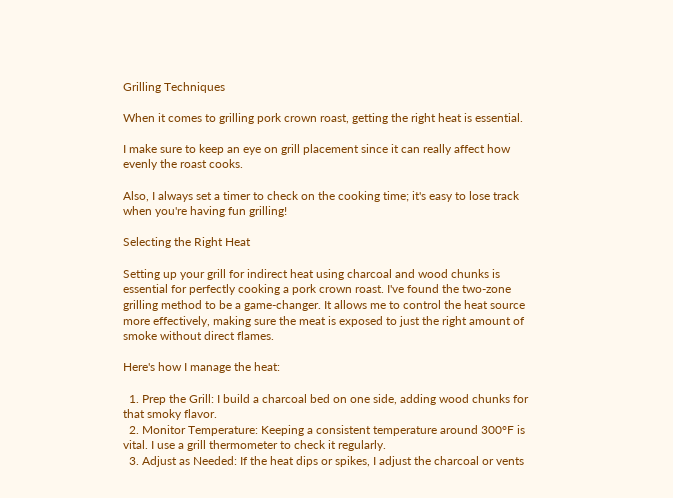Grilling Techniques

When it comes to grilling pork crown roast, getting the right heat is essential.

I make sure to keep an eye on grill placement since it can really affect how evenly the roast cooks.

Also, I always set a timer to check on the cooking time; it's easy to lose track when you're having fun grilling!

Selecting the Right Heat

Setting up your grill for indirect heat using charcoal and wood chunks is essential for perfectly cooking a pork crown roast. I've found the two-zone grilling method to be a game-changer. It allows me to control the heat source more effectively, making sure the meat is exposed to just the right amount of smoke without direct flames.

Here's how I manage the heat:

  1. Prep the Grill: I build a charcoal bed on one side, adding wood chunks for that smoky flavor.
  2. Monitor Temperature: Keeping a consistent temperature around 300°F is vital. I use a grill thermometer to check it regularly.
  3. Adjust as Needed: If the heat dips or spikes, I adjust the charcoal or vents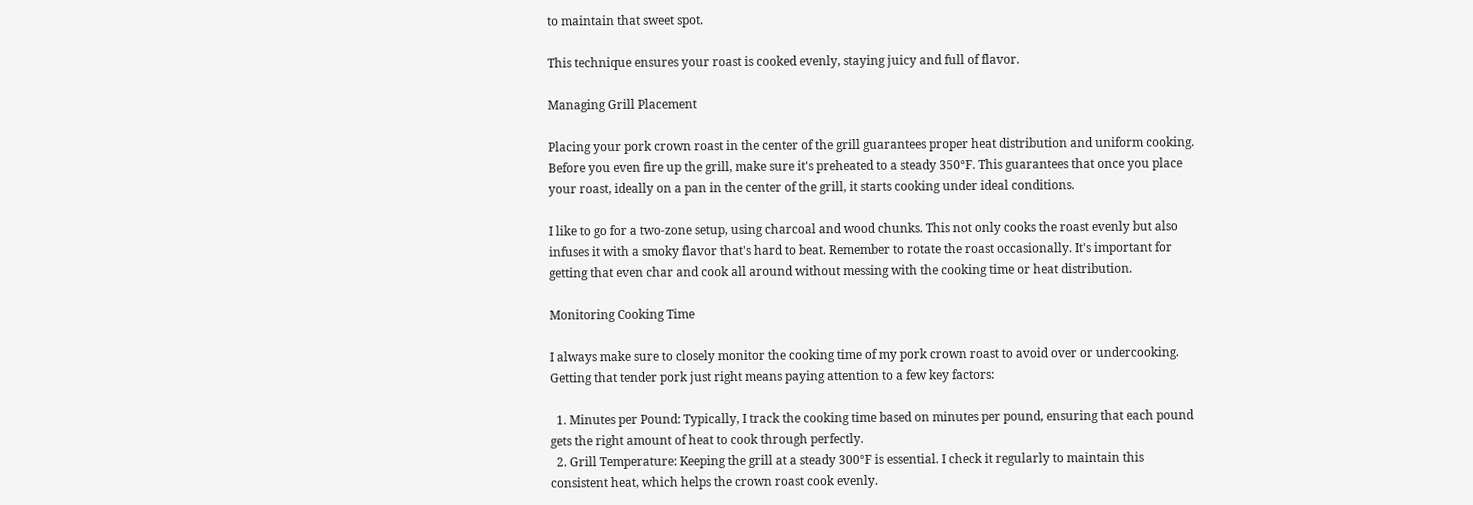to maintain that sweet spot.

This technique ensures your roast is cooked evenly, staying juicy and full of flavor.

Managing Grill Placement

Placing your pork crown roast in the center of the grill guarantees proper heat distribution and uniform cooking. Before you even fire up the grill, make sure it's preheated to a steady 350°F. This guarantees that once you place your roast, ideally on a pan in the center of the grill, it starts cooking under ideal conditions.

I like to go for a two-zone setup, using charcoal and wood chunks. This not only cooks the roast evenly but also infuses it with a smoky flavor that's hard to beat. Remember to rotate the roast occasionally. It's important for getting that even char and cook all around without messing with the cooking time or heat distribution.

Monitoring Cooking Time

I always make sure to closely monitor the cooking time of my pork crown roast to avoid over or undercooking. Getting that tender pork just right means paying attention to a few key factors:

  1. Minutes per Pound: Typically, I track the cooking time based on minutes per pound, ensuring that each pound gets the right amount of heat to cook through perfectly.
  2. Grill Temperature: Keeping the grill at a steady 300°F is essential. I check it regularly to maintain this consistent heat, which helps the crown roast cook evenly.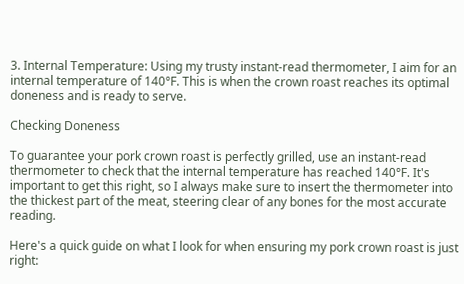3. Internal Temperature: Using my trusty instant-read thermometer, I aim for an internal temperature of 140°F. This is when the crown roast reaches its optimal doneness and is ready to serve.

Checking Doneness

To guarantee your pork crown roast is perfectly grilled, use an instant-read thermometer to check that the internal temperature has reached 140°F. It's important to get this right, so I always make sure to insert the thermometer into the thickest part of the meat, steering clear of any bones for the most accurate reading.

Here's a quick guide on what I look for when ensuring my pork crown roast is just right: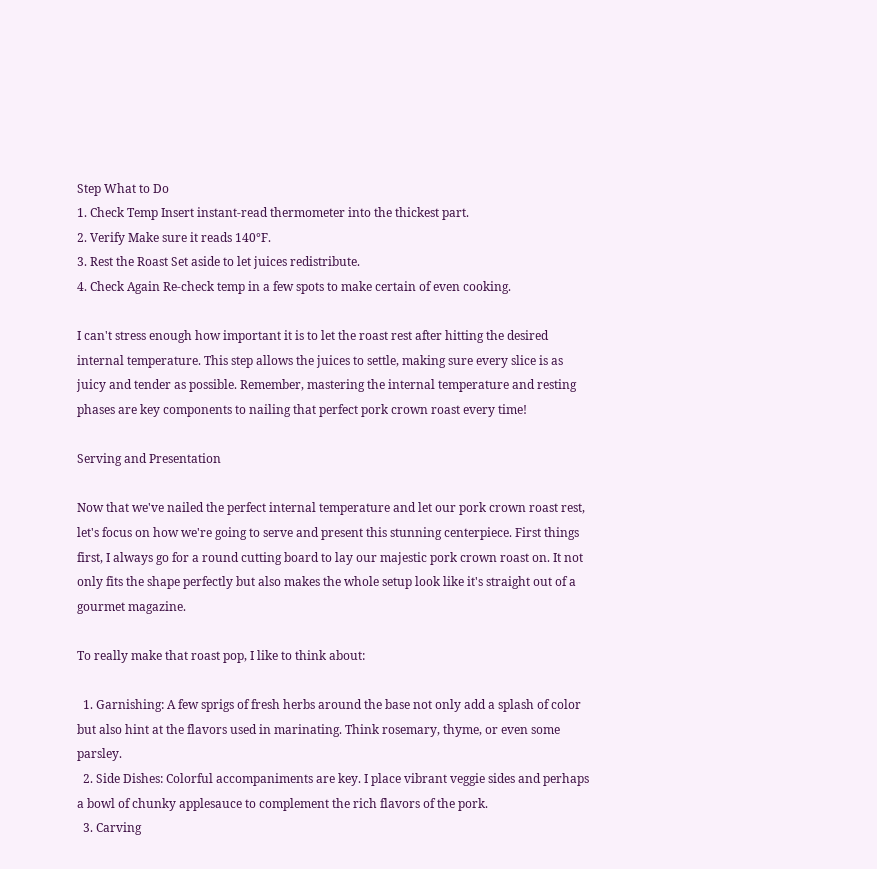Step What to Do
1. Check Temp Insert instant-read thermometer into the thickest part.
2. Verify Make sure it reads 140°F.
3. Rest the Roast Set aside to let juices redistribute.
4. Check Again Re-check temp in a few spots to make certain of even cooking.

I can't stress enough how important it is to let the roast rest after hitting the desired internal temperature. This step allows the juices to settle, making sure every slice is as juicy and tender as possible. Remember, mastering the internal temperature and resting phases are key components to nailing that perfect pork crown roast every time!

Serving and Presentation

Now that we've nailed the perfect internal temperature and let our pork crown roast rest, let's focus on how we're going to serve and present this stunning centerpiece. First things first, I always go for a round cutting board to lay our majestic pork crown roast on. It not only fits the shape perfectly but also makes the whole setup look like it's straight out of a gourmet magazine.

To really make that roast pop, I like to think about:

  1. Garnishing: A few sprigs of fresh herbs around the base not only add a splash of color but also hint at the flavors used in marinating. Think rosemary, thyme, or even some parsley.
  2. Side Dishes: Colorful accompaniments are key. I place vibrant veggie sides and perhaps a bowl of chunky applesauce to complement the rich flavors of the pork.
  3. Carving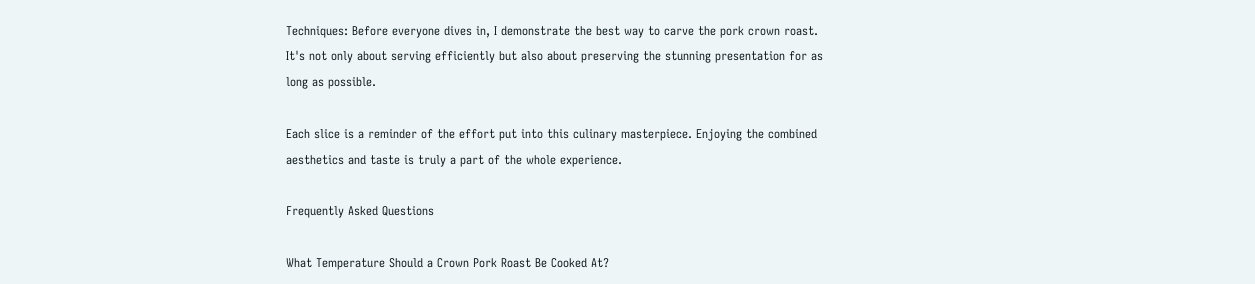Techniques: Before everyone dives in, I demonstrate the best way to carve the pork crown roast. It's not only about serving efficiently but also about preserving the stunning presentation for as long as possible.

Each slice is a reminder of the effort put into this culinary masterpiece. Enjoying the combined aesthetics and taste is truly a part of the whole experience.

Frequently Asked Questions

What Temperature Should a Crown Pork Roast Be Cooked At?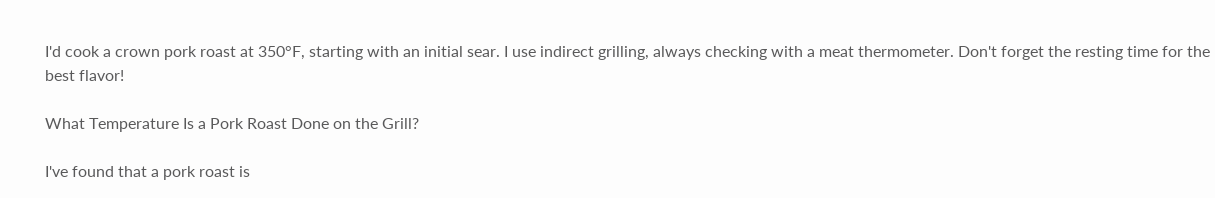I'd cook a crown pork roast at 350°F, starting with an initial sear. I use indirect grilling, always checking with a meat thermometer. Don't forget the resting time for the best flavor!

What Temperature Is a Pork Roast Done on the Grill?

I've found that a pork roast is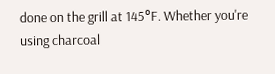done on the grill at 145°F. Whether you're using charcoal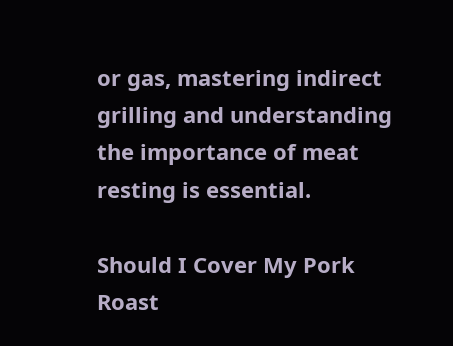or gas, mastering indirect grilling and understanding the importance of meat resting is essential.

Should I Cover My Pork Roast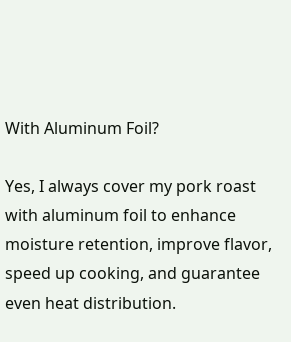With Aluminum Foil?

Yes, I always cover my pork roast with aluminum foil to enhance moisture retention, improve flavor, speed up cooking, and guarantee even heat distribution.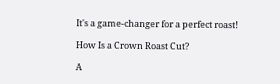It's a game-changer for a perfect roast!

How Is a Crown Roast Cut?

A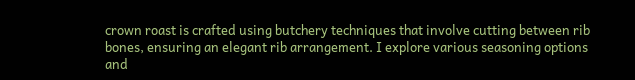crown roast is crafted using butchery techniques that involve cutting between rib bones, ensuring an elegant rib arrangement. I explore various seasoning options and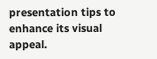presentation tips to enhance its visual appeal.